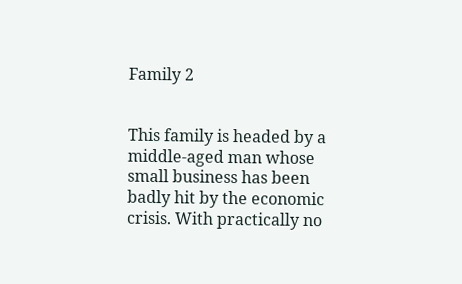Family 2


This family is headed by a middle-aged man whose small business has been badly hit by the economic crisis. With practically no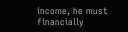income, he must financially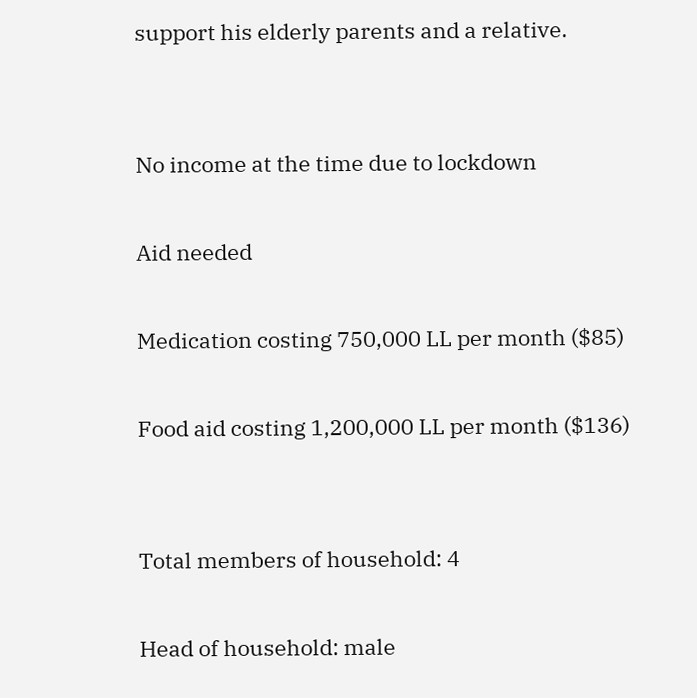support his elderly parents and a relative.


No income at the time due to lockdown

Aid needed

Medication costing 750,000 LL per month ($85)

Food aid costing 1,200,000 LL per month ($136)


Total members of household: 4

Head of household: male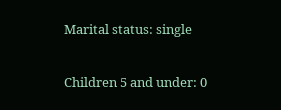Marital status: single

Children 5 and under: 0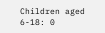Children aged 6-18: 0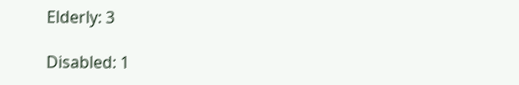Elderly: 3

Disabled: 1